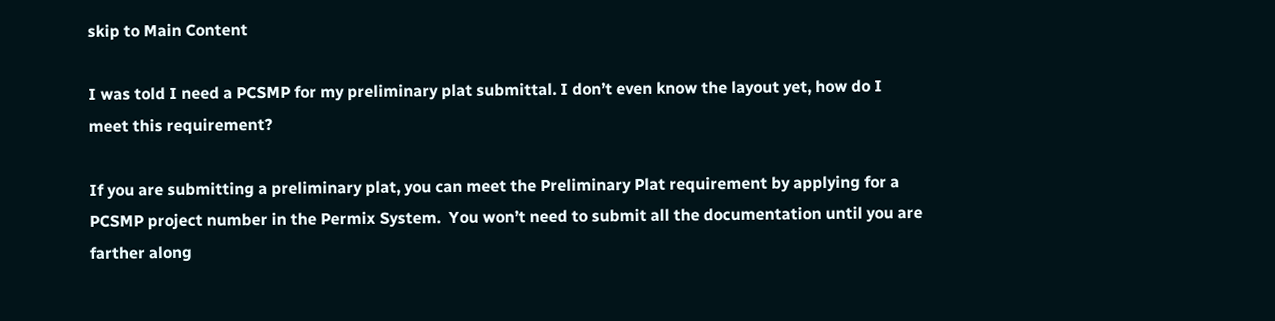skip to Main Content

I was told I need a PCSMP for my preliminary plat submittal. I don’t even know the layout yet, how do I meet this requirement?

If you are submitting a preliminary plat, you can meet the Preliminary Plat requirement by applying for a PCSMP project number in the Permix System.  You won’t need to submit all the documentation until you are farther along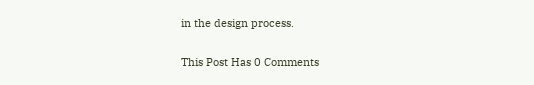in the design process.

This Post Has 0 Comments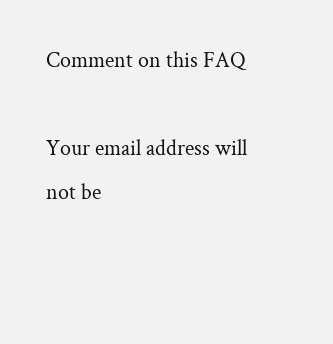Comment on this FAQ

Your email address will not be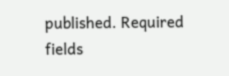published. Required fields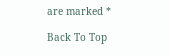are marked *

Back To Top